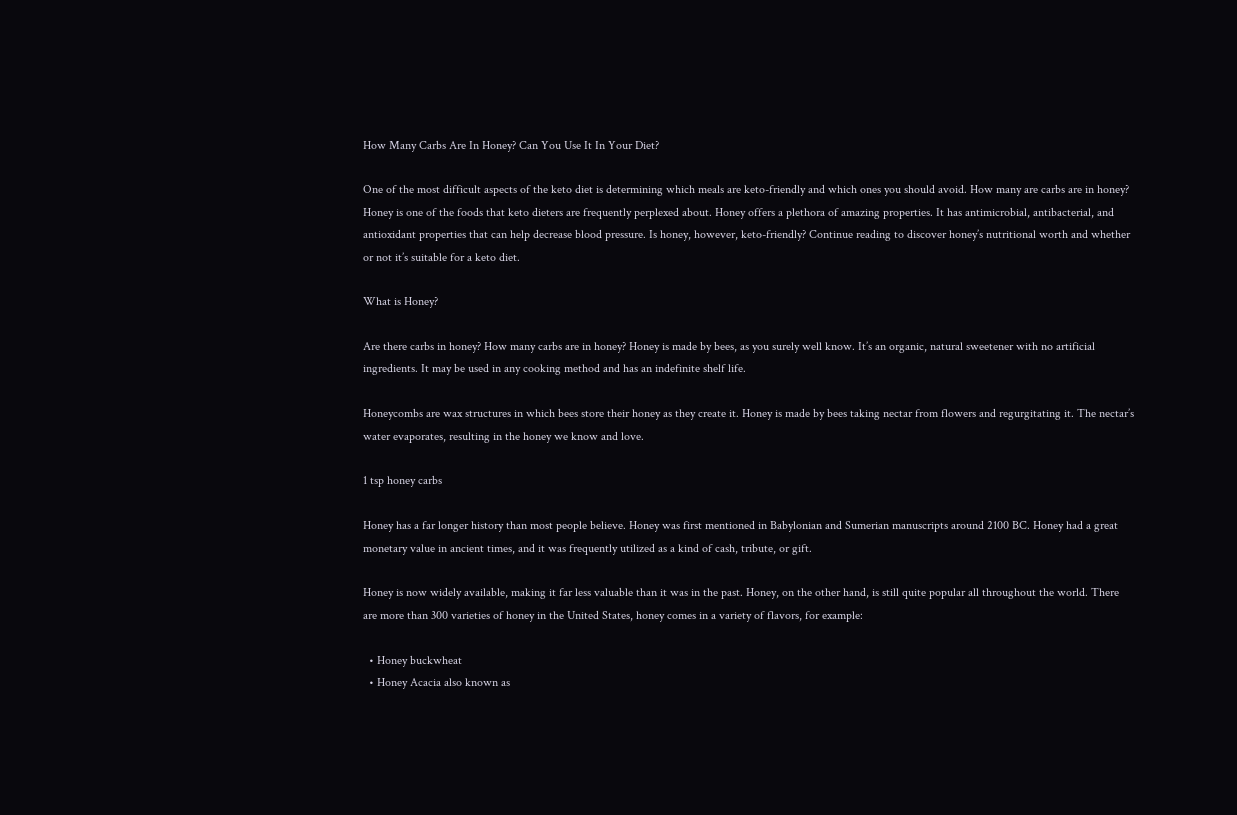How Many Carbs Are In Honey? Can You Use It In Your Diet?

One of the most difficult aspects of the keto diet is determining which meals are keto-friendly and which ones you should avoid. How many are carbs are in honey? Honey is one of the foods that keto dieters are frequently perplexed about. Honey offers a plethora of amazing properties. It has antimicrobial, antibacterial, and antioxidant properties that can help decrease blood pressure. Is honey, however, keto-friendly? Continue reading to discover honey’s nutritional worth and whether or not it’s suitable for a keto diet.

What is Honey?

Are there carbs in honey? How many carbs are in honey? Honey is made by bees, as you surely well know. It’s an organic, natural sweetener with no artificial ingredients. It may be used in any cooking method and has an indefinite shelf life.

Honeycombs are wax structures in which bees store their honey as they create it. Honey is made by bees taking nectar from flowers and regurgitating it. The nectar’s water evaporates, resulting in the honey we know and love.

1 tsp honey carbs

Honey has a far longer history than most people believe. Honey was first mentioned in Babylonian and Sumerian manuscripts around 2100 BC. Honey had a great monetary value in ancient times, and it was frequently utilized as a kind of cash, tribute, or gift.

Honey is now widely available, making it far less valuable than it was in the past. Honey, on the other hand, is still quite popular all throughout the world. There are more than 300 varieties of honey in the United States, honey comes in a variety of flavors, for example:

  • Honey buckwheat
  • Honey Acacia also known as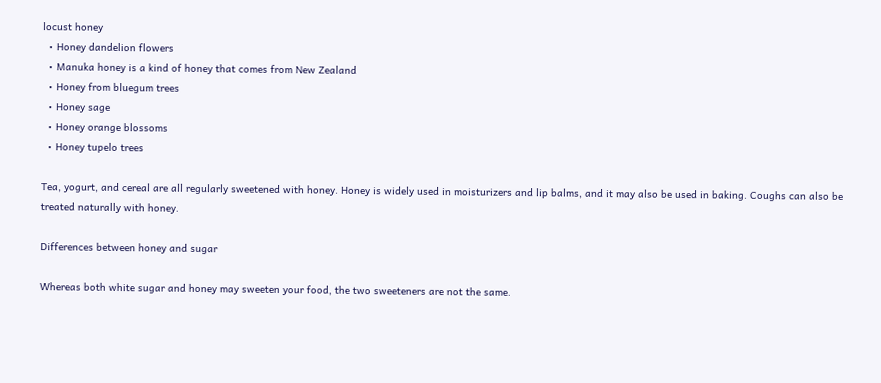locust honey
  • Honey dandelion flowers
  • Manuka honey is a kind of honey that comes from New Zealand
  • Honey from bluegum trees
  • Honey sage
  • Honey orange blossoms
  • Honey tupelo trees

Tea, yogurt, and cereal are all regularly sweetened with honey. Honey is widely used in moisturizers and lip balms, and it may also be used in baking. Coughs can also be treated naturally with honey.

Differences between honey and sugar

Whereas both white sugar and honey may sweeten your food, the two sweeteners are not the same.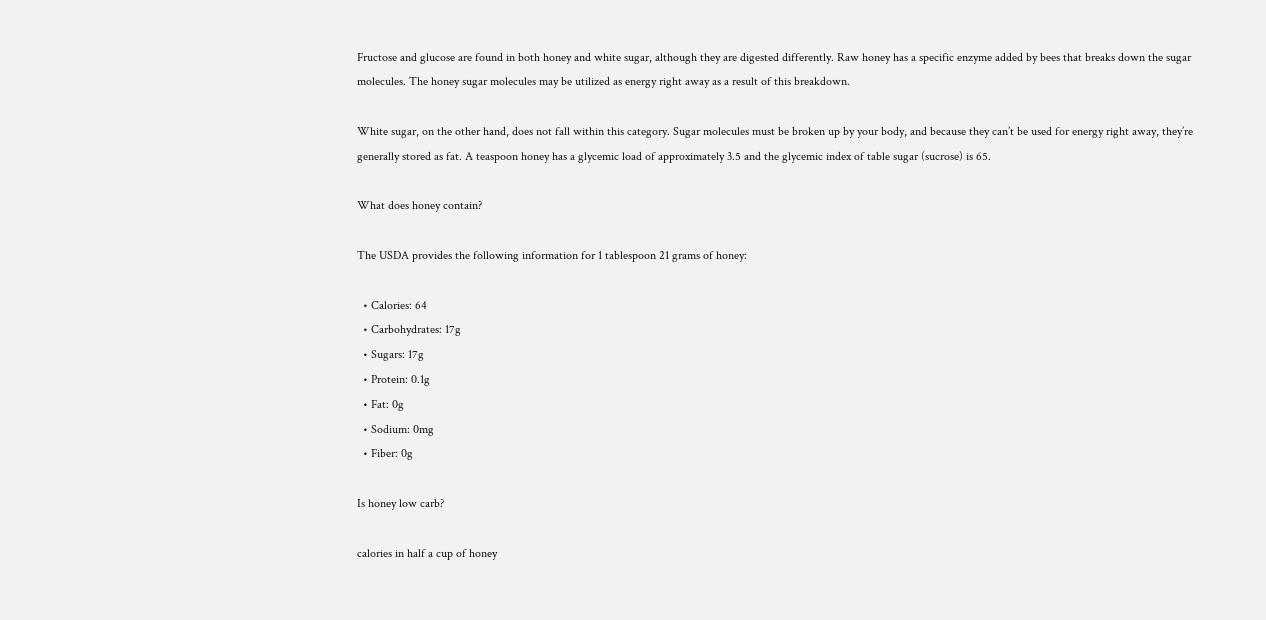Fructose and glucose are found in both honey and white sugar, although they are digested differently. Raw honey has a specific enzyme added by bees that breaks down the sugar molecules. The honey sugar molecules may be utilized as energy right away as a result of this breakdown.

White sugar, on the other hand, does not fall within this category. Sugar molecules must be broken up by your body, and because they can’t be used for energy right away, they’re generally stored as fat. A teaspoon honey has a glycemic load of approximately 3.5 and the glycemic index of table sugar (sucrose) is 65.

What does honey contain?

The USDA provides the following information for 1 tablespoon 21 grams of honey:

  • Calories: 64
  • Carbohydrates: 17g
  • Sugars: 17g
  • Protein: 0.1g
  • Fat: 0g
  • Sodium: 0mg
  • Fiber: 0g

Is honey low carb?

calories in half a cup of honey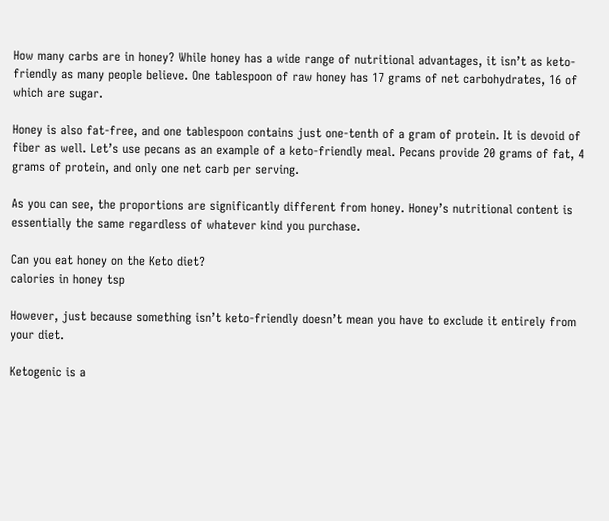How many carbs are in honey? While honey has a wide range of nutritional advantages, it isn’t as keto-friendly as many people believe. One tablespoon of raw honey has 17 grams of net carbohydrates, 16 of which are sugar.

Honey is also fat-free, and one tablespoon contains just one-tenth of a gram of protein. It is devoid of fiber as well. Let’s use pecans as an example of a keto-friendly meal. Pecans provide 20 grams of fat, 4 grams of protein, and only one net carb per serving.

As you can see, the proportions are significantly different from honey. Honey’s nutritional content is essentially the same regardless of whatever kind you purchase.

Can you eat honey on the Keto diet?
calories in honey tsp

However, just because something isn’t keto-friendly doesn’t mean you have to exclude it entirely from your diet.

Ketogenic is a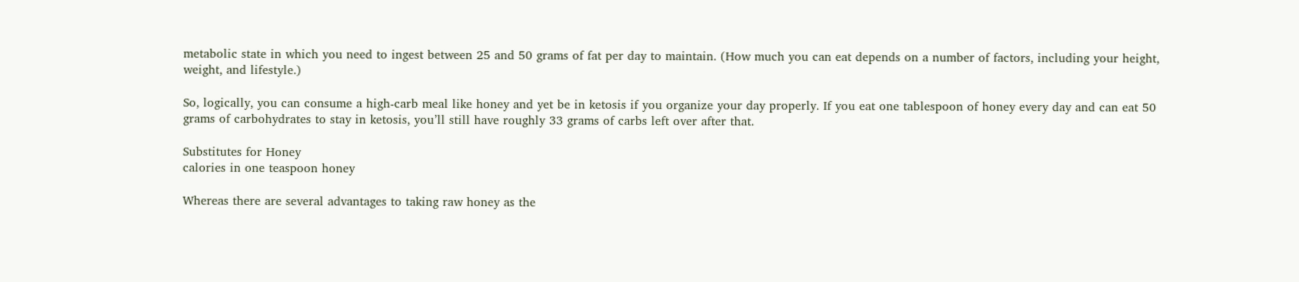metabolic state in which you need to ingest between 25 and 50 grams of fat per day to maintain. (How much you can eat depends on a number of factors, including your height, weight, and lifestyle.)

So, logically, you can consume a high-carb meal like honey and yet be in ketosis if you organize your day properly. If you eat one tablespoon of honey every day and can eat 50 grams of carbohydrates to stay in ketosis, you’ll still have roughly 33 grams of carbs left over after that.

Substitutes for Honey
calories in one teaspoon honey

Whereas there are several advantages to taking raw honey as the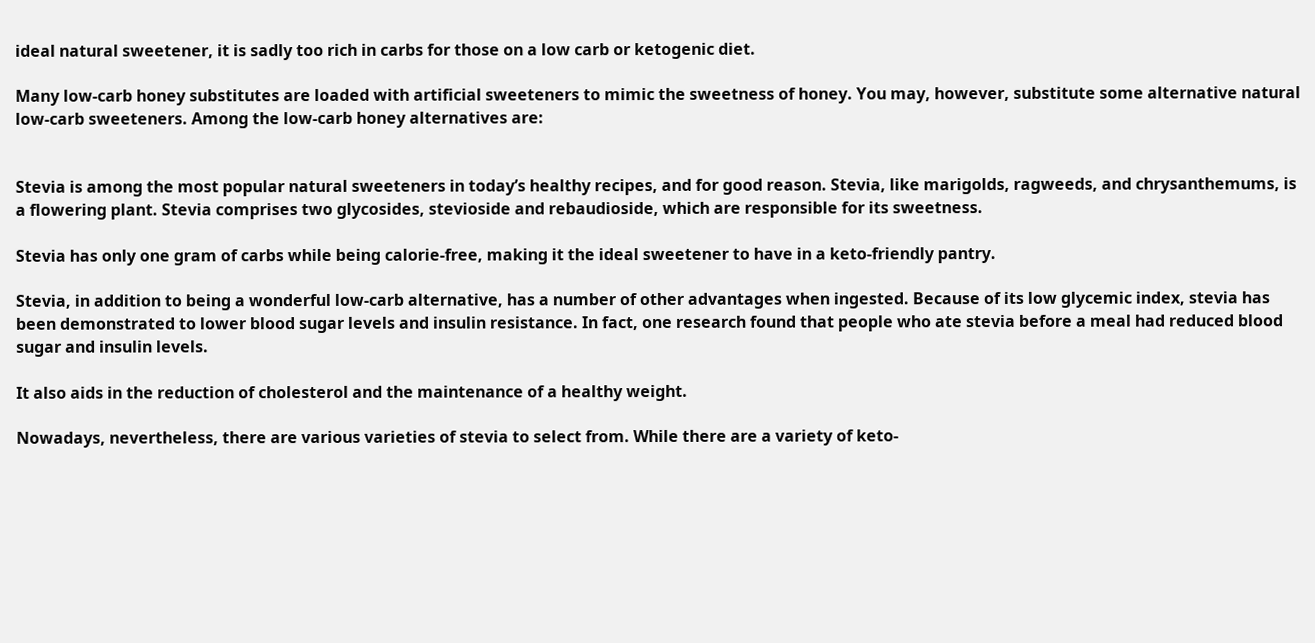ideal natural sweetener, it is sadly too rich in carbs for those on a low carb or ketogenic diet.

Many low-carb honey substitutes are loaded with artificial sweeteners to mimic the sweetness of honey. You may, however, substitute some alternative natural low-carb sweeteners. Among the low-carb honey alternatives are:


Stevia is among the most popular natural sweeteners in today’s healthy recipes, and for good reason. Stevia, like marigolds, ragweeds, and chrysanthemums, is a flowering plant. Stevia comprises two glycosides, stevioside and rebaudioside, which are responsible for its sweetness.

Stevia has only one gram of carbs while being calorie-free, making it the ideal sweetener to have in a keto-friendly pantry.

Stevia, in addition to being a wonderful low-carb alternative, has a number of other advantages when ingested. Because of its low glycemic index, stevia has been demonstrated to lower blood sugar levels and insulin resistance. In fact, one research found that people who ate stevia before a meal had reduced blood sugar and insulin levels.

It also aids in the reduction of cholesterol and the maintenance of a healthy weight.

Nowadays, nevertheless, there are various varieties of stevia to select from. While there are a variety of keto-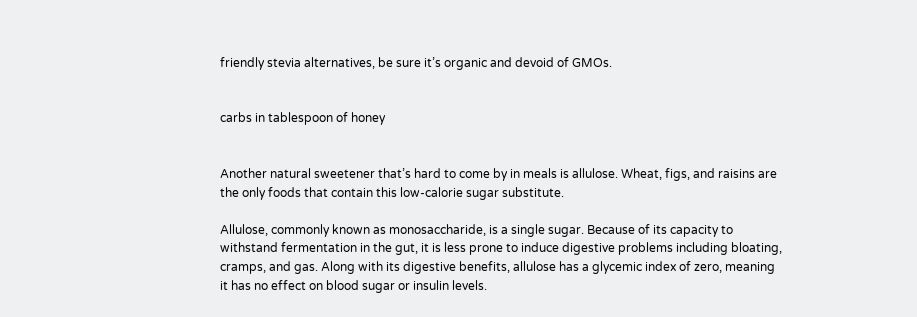friendly stevia alternatives, be sure it’s organic and devoid of GMOs.


carbs in tablespoon of honey


Another natural sweetener that’s hard to come by in meals is allulose. Wheat, figs, and raisins are the only foods that contain this low-calorie sugar substitute.

Allulose, commonly known as monosaccharide, is a single sugar. Because of its capacity to withstand fermentation in the gut, it is less prone to induce digestive problems including bloating, cramps, and gas. Along with its digestive benefits, allulose has a glycemic index of zero, meaning it has no effect on blood sugar or insulin levels.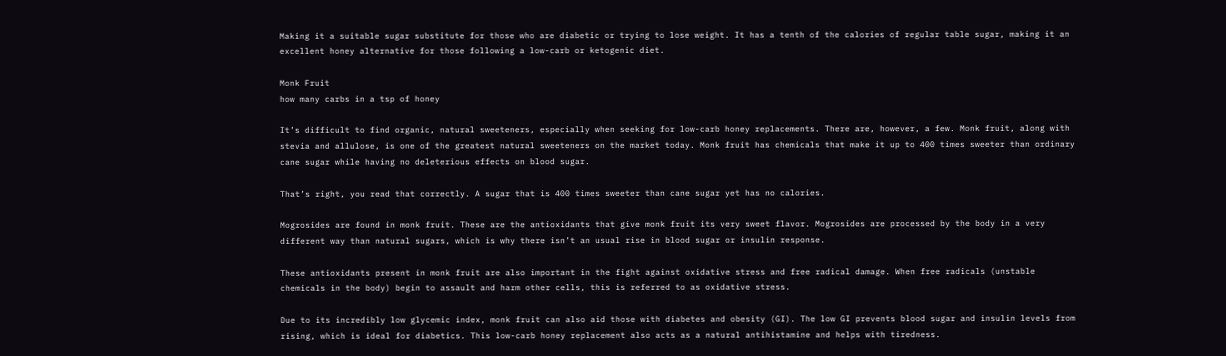Making it a suitable sugar substitute for those who are diabetic or trying to lose weight. It has a tenth of the calories of regular table sugar, making it an excellent honey alternative for those following a low-carb or ketogenic diet.

Monk Fruit
how many carbs in a tsp of honey

It’s difficult to find organic, natural sweeteners, especially when seeking for low-carb honey replacements. There are, however, a few. Monk fruit, along with stevia and allulose, is one of the greatest natural sweeteners on the market today. Monk fruit has chemicals that make it up to 400 times sweeter than ordinary cane sugar while having no deleterious effects on blood sugar.

That’s right, you read that correctly. A sugar that is 400 times sweeter than cane sugar yet has no calories.

Mogrosides are found in monk fruit. These are the antioxidants that give monk fruit its very sweet flavor. Mogrosides are processed by the body in a very different way than natural sugars, which is why there isn’t an usual rise in blood sugar or insulin response.

These antioxidants present in monk fruit are also important in the fight against oxidative stress and free radical damage. When free radicals (unstable chemicals in the body) begin to assault and harm other cells, this is referred to as oxidative stress.

Due to its incredibly low glycemic index, monk fruit can also aid those with diabetes and obesity (GI). The low GI prevents blood sugar and insulin levels from rising, which is ideal for diabetics. This low-carb honey replacement also acts as a natural antihistamine and helps with tiredness.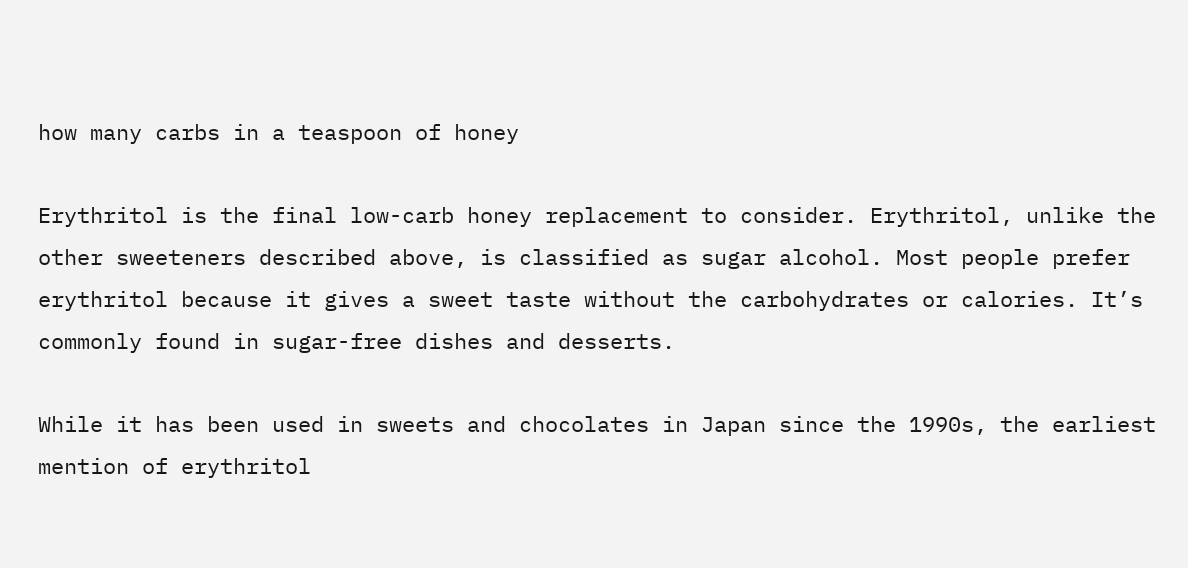how many carbs in a teaspoon of honey

Erythritol is the final low-carb honey replacement to consider. Erythritol, unlike the other sweeteners described above, is classified as sugar alcohol. Most people prefer erythritol because it gives a sweet taste without the carbohydrates or calories. It’s commonly found in sugar-free dishes and desserts.

While it has been used in sweets and chocolates in Japan since the 1990s, the earliest mention of erythritol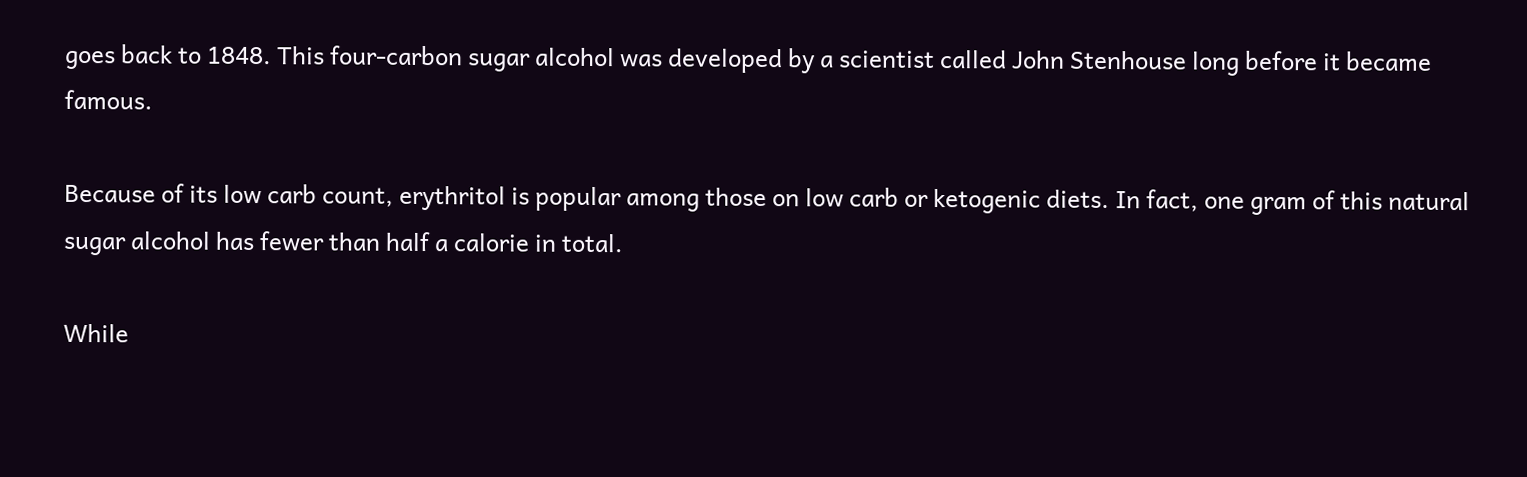goes back to 1848. This four-carbon sugar alcohol was developed by a scientist called John Stenhouse long before it became famous.

Because of its low carb count, erythritol is popular among those on low carb or ketogenic diets. In fact, one gram of this natural sugar alcohol has fewer than half a calorie in total.

While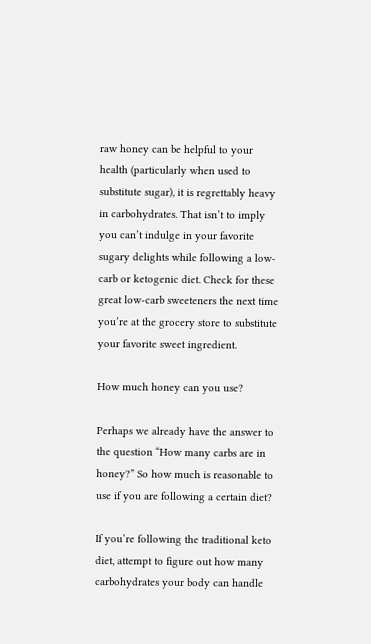raw honey can be helpful to your health (particularly when used to substitute sugar), it is regrettably heavy in carbohydrates. That isn’t to imply you can’t indulge in your favorite sugary delights while following a low-carb or ketogenic diet. Check for these great low-carb sweeteners the next time you’re at the grocery store to substitute your favorite sweet ingredient.

How much honey can you use?

Perhaps we already have the answer to the question “How many carbs are in honey?” So how much is reasonable to use if you are following a certain diet?

If you’re following the traditional keto diet, attempt to figure out how many carbohydrates your body can handle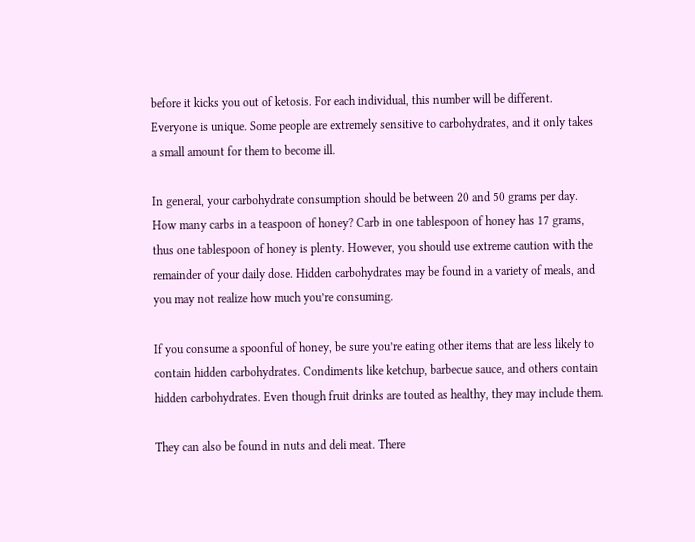before it kicks you out of ketosis. For each individual, this number will be different. Everyone is unique. Some people are extremely sensitive to carbohydrates, and it only takes a small amount for them to become ill.

In general, your carbohydrate consumption should be between 20 and 50 grams per day. How many carbs in a teaspoon of honey? Carb in one tablespoon of honey has 17 grams, thus one tablespoon of honey is plenty. However, you should use extreme caution with the remainder of your daily dose. Hidden carbohydrates may be found in a variety of meals, and you may not realize how much you’re consuming.

If you consume a spoonful of honey, be sure you’re eating other items that are less likely to contain hidden carbohydrates. Condiments like ketchup, barbecue sauce, and others contain hidden carbohydrates. Even though fruit drinks are touted as healthy, they may include them.

They can also be found in nuts and deli meat. There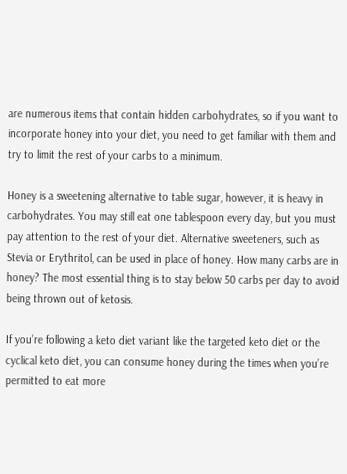are numerous items that contain hidden carbohydrates, so if you want to incorporate honey into your diet, you need to get familiar with them and try to limit the rest of your carbs to a minimum.

Honey is a sweetening alternative to table sugar, however, it is heavy in carbohydrates. You may still eat one tablespoon every day, but you must pay attention to the rest of your diet. Alternative sweeteners, such as Stevia or Erythritol, can be used in place of honey. How many carbs are in honey? The most essential thing is to stay below 50 carbs per day to avoid being thrown out of ketosis.

If you’re following a keto diet variant like the targeted keto diet or the cyclical keto diet, you can consume honey during the times when you’re permitted to eat more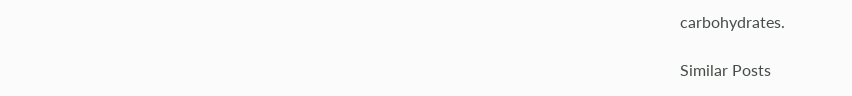carbohydrates.

Similar Posts